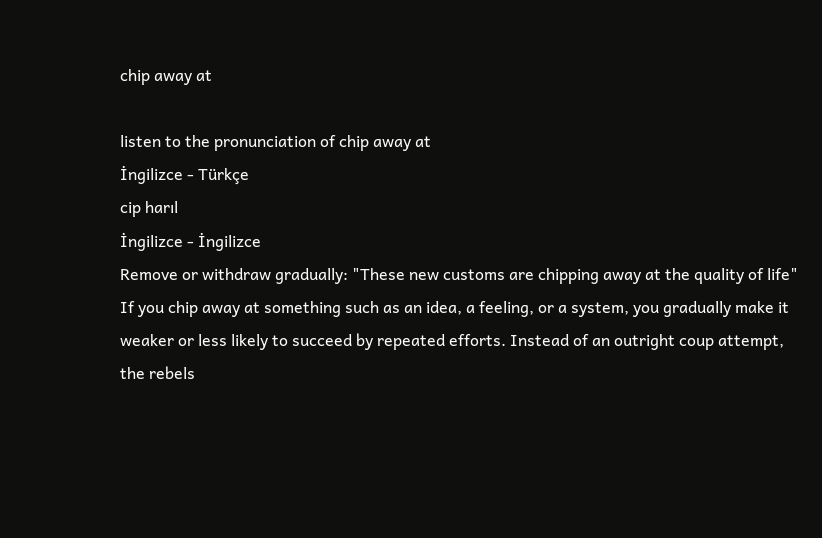chip away at

listen to the pronunciation of chip away at
İngilizce - Türkçe
cip harıl
İngilizce - İngilizce
Remove or withdraw gradually: "These new customs are chipping away at the quality of life"
If you chip away at something such as an idea, a feeling, or a system, you gradually make it weaker or less likely to succeed by repeated efforts. Instead of an outright coup attempt, the rebels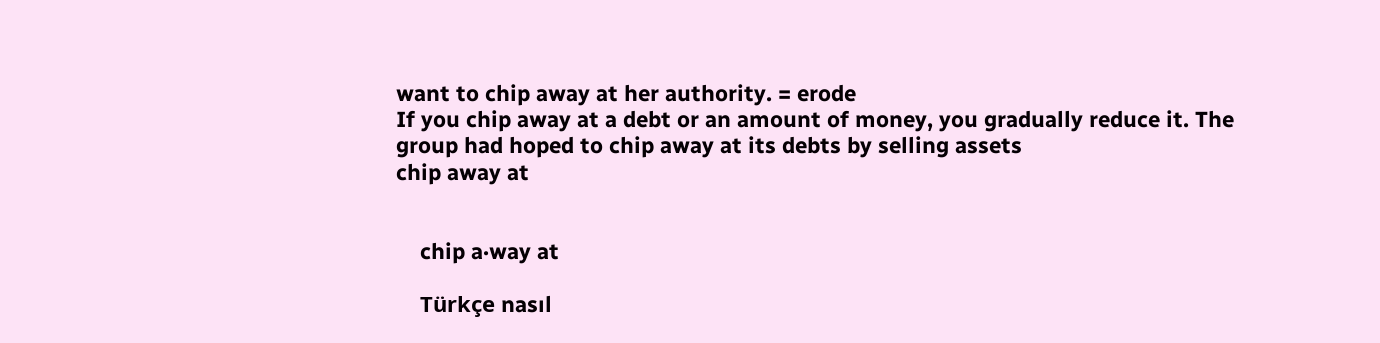want to chip away at her authority. = erode
If you chip away at a debt or an amount of money, you gradually reduce it. The group had hoped to chip away at its debts by selling assets
chip away at


    chip a·way at

    Türkçe nasıl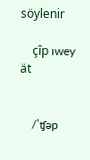söylenir

    çîp ıwey ät


    /ˈʧəp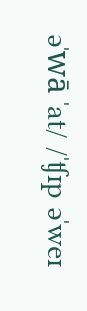əˈwā ˈat/ /ˈʧɪp əˈweɪ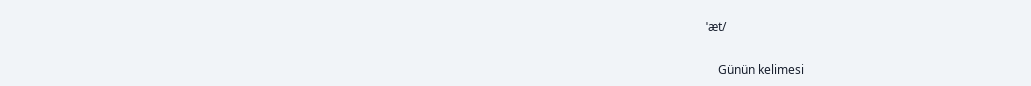ˈæt/

    Günün kelimesi